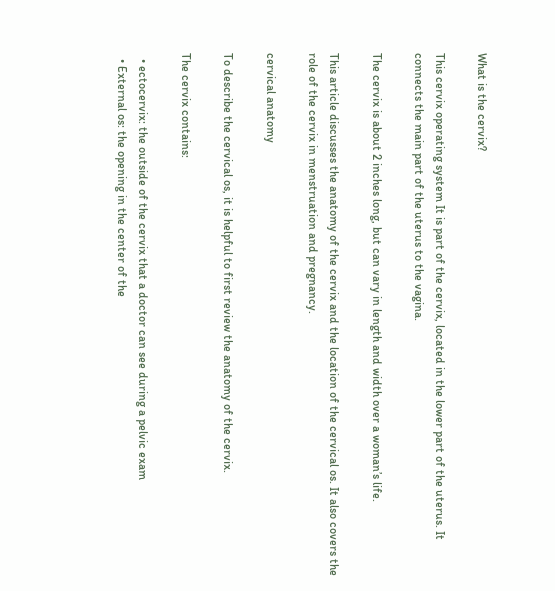What is the cervix?

This cervix operating system It is part of the cervix, located in the lower part of the uterus. It connects the main part of the uterus to the vagina.

The cervix is about 2 inches long, but can vary in length and width over a woman’s life.

This article discusses the anatomy of the cervix and the location of the cervical os. It also covers the role of the cervix in menstruation and pregnancy.

cervical anatomy

To describe the cervical os, it is helpful to first review the anatomy of the cervix.

The cervix contains:

  • ectocervix: the outside of the cervix that a doctor can see during a pelvic exam
  • External os: the opening in the center of the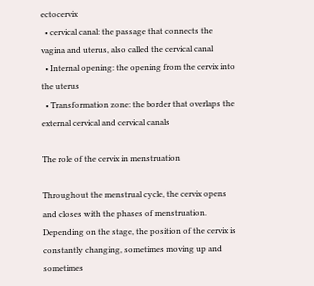ectocervix
  • cervical canal: the passage that connects the vagina and uterus, also called the cervical canal
  • Internal opening: the opening from the cervix into the uterus
  • Transformation zone: the border that overlaps the external cervical and cervical canals

The role of the cervix in menstruation

Throughout the menstrual cycle, the cervix opens and closes with the phases of menstruation. Depending on the stage, the position of the cervix is constantly changing, sometimes moving up and sometimes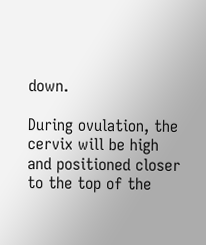down.

During ovulation, the cervix will be high and positioned closer to the top of the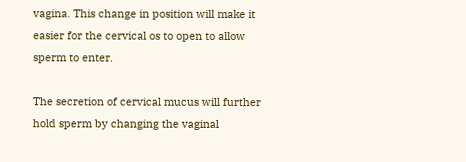vagina. This change in position will make it easier for the cervical os to open to allow sperm to enter.

The secretion of cervical mucus will further hold sperm by changing the vaginal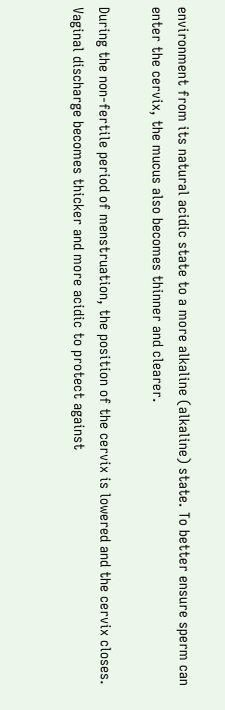environment from its natural acidic state to a more alkaline (alkaline) state. To better ensure sperm can enter the cervix, the mucus also becomes thinner and clearer.

During the non-fertile period of menstruation, the position of the cervix is lowered and the cervix closes. Vaginal discharge becomes thicker and more acidic to protect against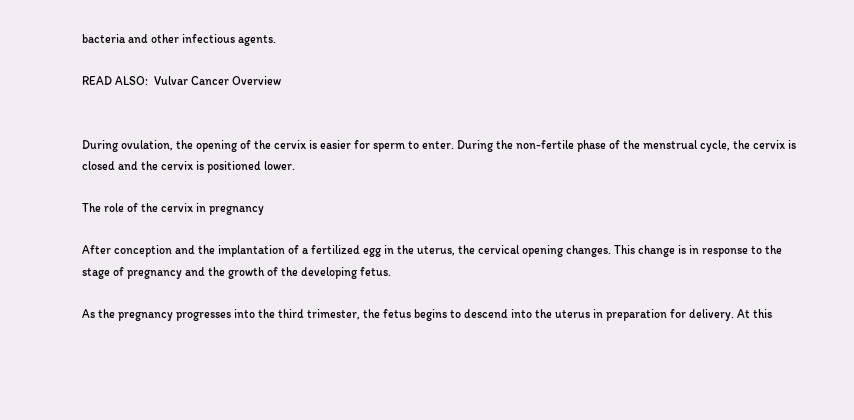bacteria and other infectious agents.

READ ALSO:  Vulvar Cancer Overview


During ovulation, the opening of the cervix is easier for sperm to enter. During the non-fertile phase of the menstrual cycle, the cervix is closed and the cervix is positioned lower.

The role of the cervix in pregnancy

After conception and the implantation of a fertilized egg in the uterus, the cervical opening changes. This change is in response to the stage of pregnancy and the growth of the developing fetus.

As the pregnancy progresses into the third trimester, the fetus begins to descend into the uterus in preparation for delivery. At this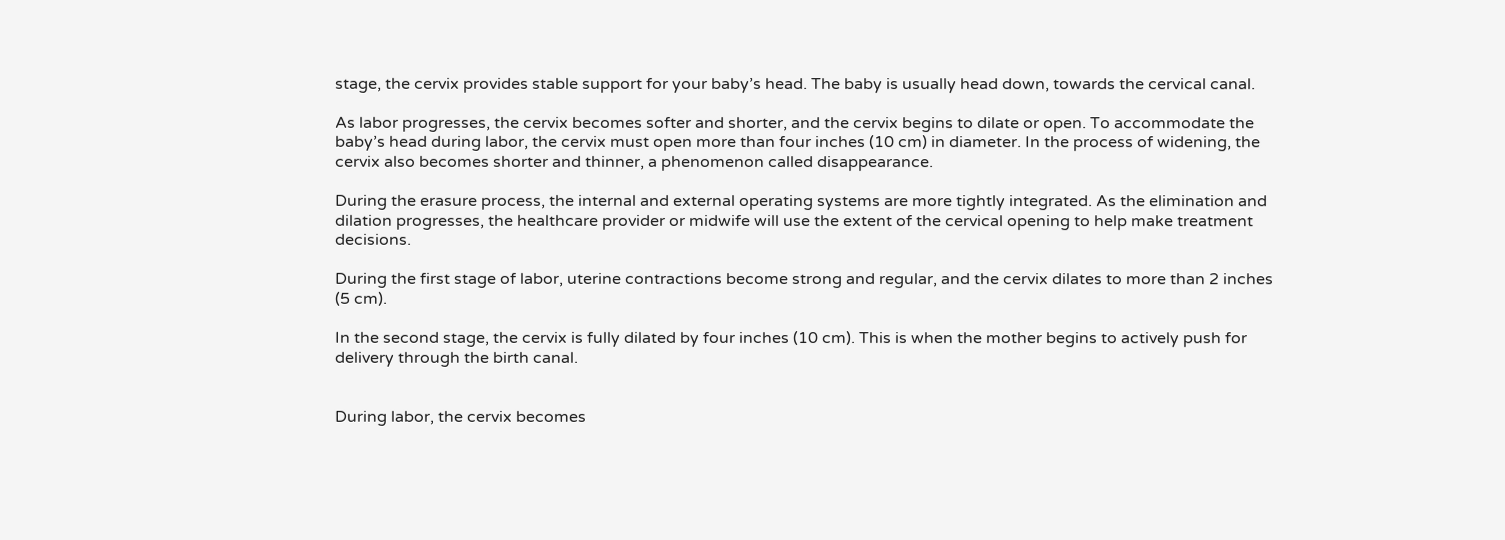stage, the cervix provides stable support for your baby’s head. The baby is usually head down, towards the cervical canal.

As labor progresses, the cervix becomes softer and shorter, and the cervix begins to dilate or open. To accommodate the baby’s head during labor, the cervix must open more than four inches (10 cm) in diameter. In the process of widening, the cervix also becomes shorter and thinner, a phenomenon called disappearance.

During the erasure process, the internal and external operating systems are more tightly integrated. As the elimination and dilation progresses, the healthcare provider or midwife will use the extent of the cervical opening to help make treatment decisions.

During the first stage of labor, uterine contractions become strong and regular, and the cervix dilates to more than 2 inches (5 cm).

In the second stage, the cervix is fully dilated by four inches (10 cm). This is when the mother begins to actively push for delivery through the birth canal.


During labor, the cervix becomes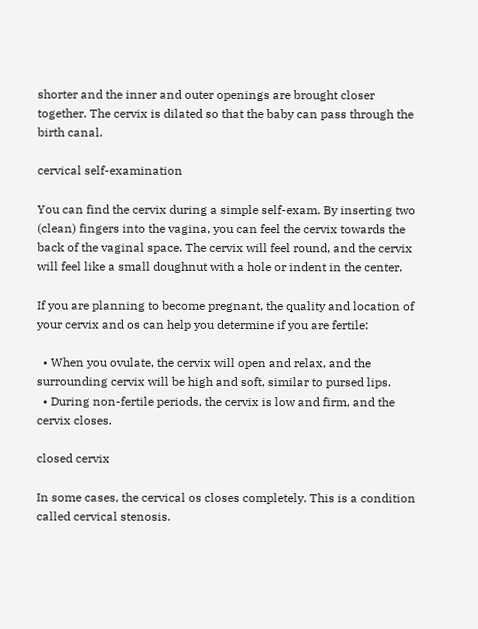shorter and the inner and outer openings are brought closer together. The cervix is dilated so that the baby can pass through the birth canal.

cervical self-examination

You can find the cervix during a simple self-exam. By inserting two (clean) fingers into the vagina, you can feel the cervix towards the back of the vaginal space. The cervix will feel round, and the cervix will feel like a small doughnut with a hole or indent in the center.

If you are planning to become pregnant, the quality and location of your cervix and os can help you determine if you are fertile:

  • When you ovulate, the cervix will open and relax, and the surrounding cervix will be high and soft, similar to pursed lips.
  • During non-fertile periods, the cervix is low and firm, and the cervix closes.

closed cervix

In some cases, the cervical os closes completely. This is a condition called cervical stenosis.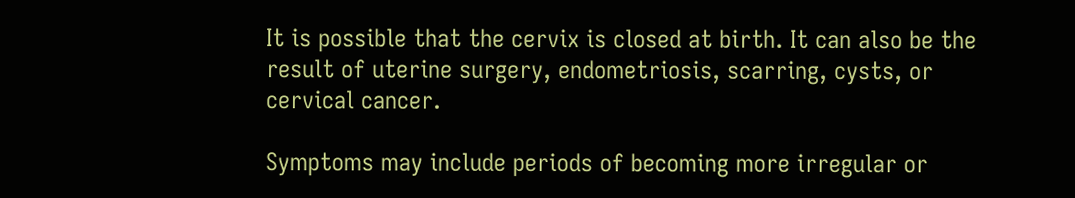It is possible that the cervix is closed at birth. It can also be the result of uterine surgery, endometriosis, scarring, cysts, or cervical cancer.

Symptoms may include periods of becoming more irregular or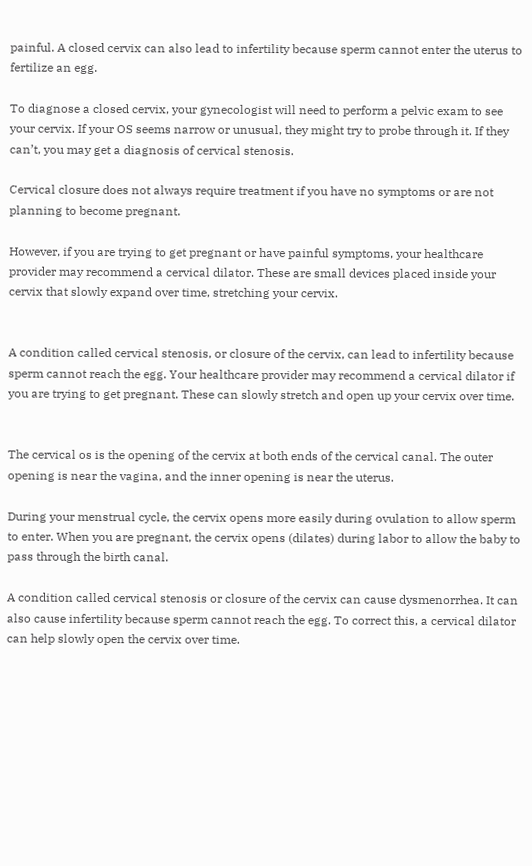painful. A closed cervix can also lead to infertility because sperm cannot enter the uterus to fertilize an egg.

To diagnose a closed cervix, your gynecologist will need to perform a pelvic exam to see your cervix. If your OS seems narrow or unusual, they might try to probe through it. If they can’t, you may get a diagnosis of cervical stenosis.

Cervical closure does not always require treatment if you have no symptoms or are not planning to become pregnant.

However, if you are trying to get pregnant or have painful symptoms, your healthcare provider may recommend a cervical dilator. These are small devices placed inside your cervix that slowly expand over time, stretching your cervix.


A condition called cervical stenosis, or closure of the cervix, can lead to infertility because sperm cannot reach the egg. Your healthcare provider may recommend a cervical dilator if you are trying to get pregnant. These can slowly stretch and open up your cervix over time.


The cervical os is the opening of the cervix at both ends of the cervical canal. The outer opening is near the vagina, and the inner opening is near the uterus.

During your menstrual cycle, the cervix opens more easily during ovulation to allow sperm to enter. When you are pregnant, the cervix opens (dilates) during labor to allow the baby to pass through the birth canal.

A condition called cervical stenosis or closure of the cervix can cause dysmenorrhea. It can also cause infertility because sperm cannot reach the egg. To correct this, a cervical dilator can help slowly open the cervix over time.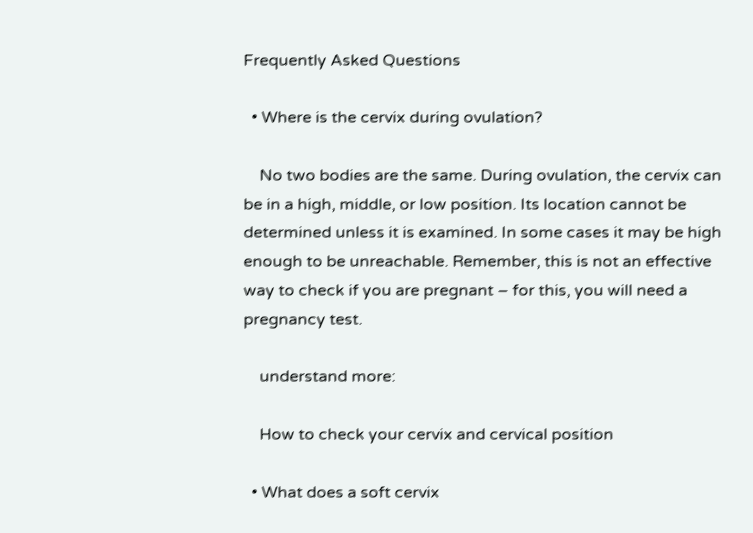Frequently Asked Questions

  • Where is the cervix during ovulation?

    No two bodies are the same. During ovulation, the cervix can be in a high, middle, or low position. Its location cannot be determined unless it is examined. In some cases it may be high enough to be unreachable. Remember, this is not an effective way to check if you are pregnant – for this, you will need a pregnancy test.

    understand more:

    How to check your cervix and cervical position

  • What does a soft cervix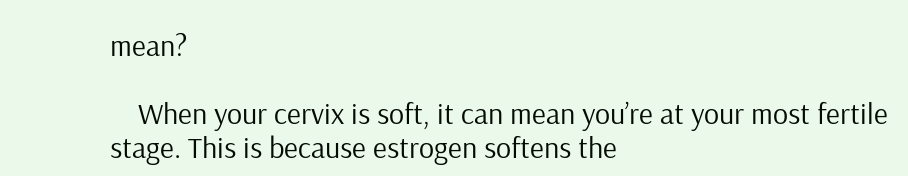mean?

    When your cervix is soft, it can mean you’re at your most fertile stage. This is because estrogen softens the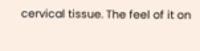cervical tissue. The feel of it on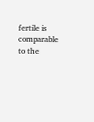fertile is comparable to the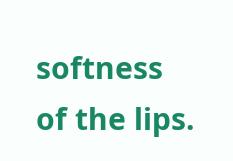softness of the lips.